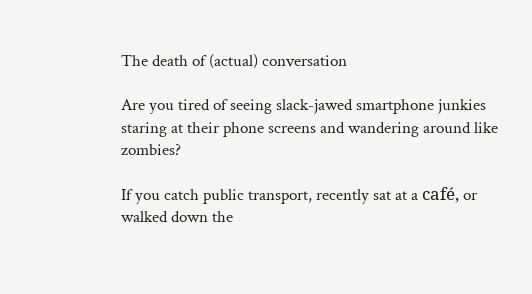The death of (actual) conversation

Are you tired of seeing slack-jawed smartphone junkies staring at their phone screens and wandering around like zombies?

If you catch public transport, recently sat at a café, or walked down the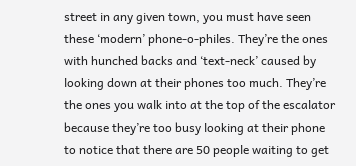street in any given town, you must have seen these ‘modern’ phone-o-philes. They’re the ones with hunched backs and ‘text-neck’ caused by looking down at their phones too much. They’re the ones you walk into at the top of the escalator because they’re too busy looking at their phone to notice that there are 50 people waiting to get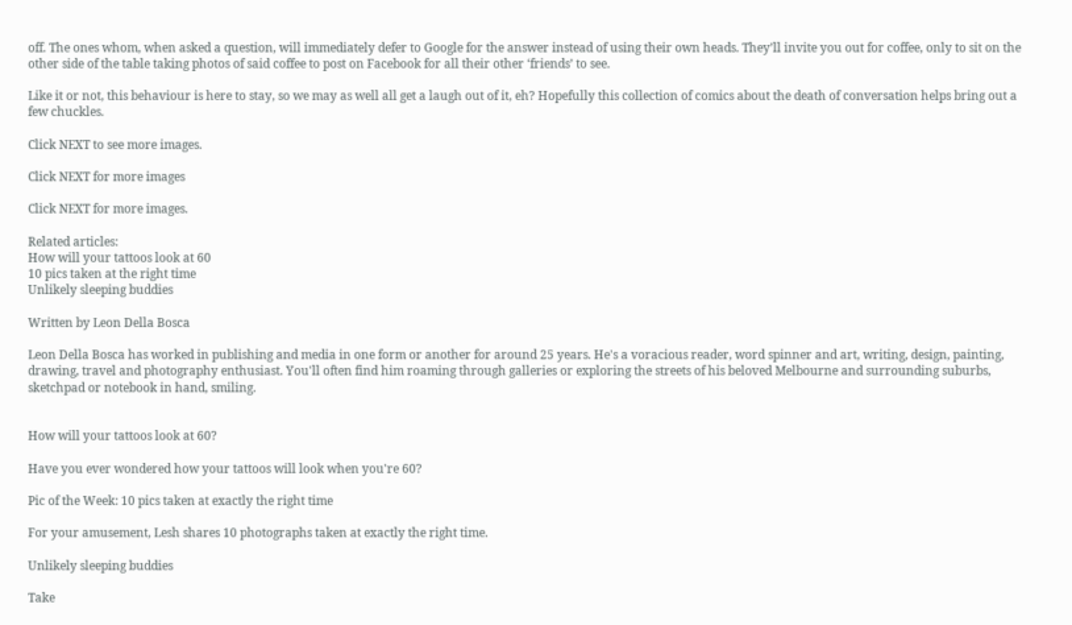off. The ones whom, when asked a question, will immediately defer to Google for the answer instead of using their own heads. They’ll invite you out for coffee, only to sit on the other side of the table taking photos of said coffee to post on Facebook for all their other ‘friends’ to see.

Like it or not, this behaviour is here to stay, so we may as well all get a laugh out of it, eh? Hopefully this collection of comics about the death of conversation helps bring out a few chuckles.

Click NEXT to see more images.

Click NEXT for more images

Click NEXT for more images.

Related articles:
How will your tattoos look at 60
10 pics taken at the right time
Unlikely sleeping buddies

Written by Leon Della Bosca

Leon Della Bosca has worked in publishing and media in one form or another for around 25 years. He's a voracious reader, word spinner and art, writing, design, painting, drawing, travel and photography enthusiast. You'll often find him roaming through galleries or exploring the streets of his beloved Melbourne and surrounding suburbs, sketchpad or notebook in hand, smiling.


How will your tattoos look at 60?

Have you ever wondered how your tattoos will look when you're 60?

Pic of the Week: 10 pics taken at exactly the right time

For your amusement, Lesh shares 10 photographs taken at exactly the right time.

Unlikely sleeping buddies

Take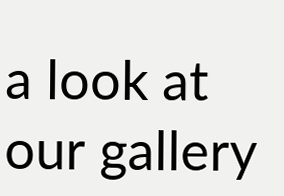a look at our gallery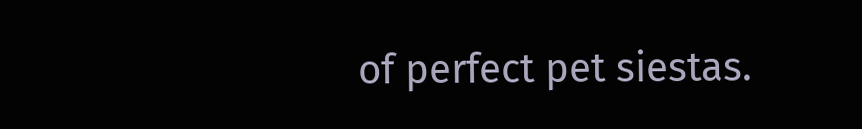of perfect pet siestas.